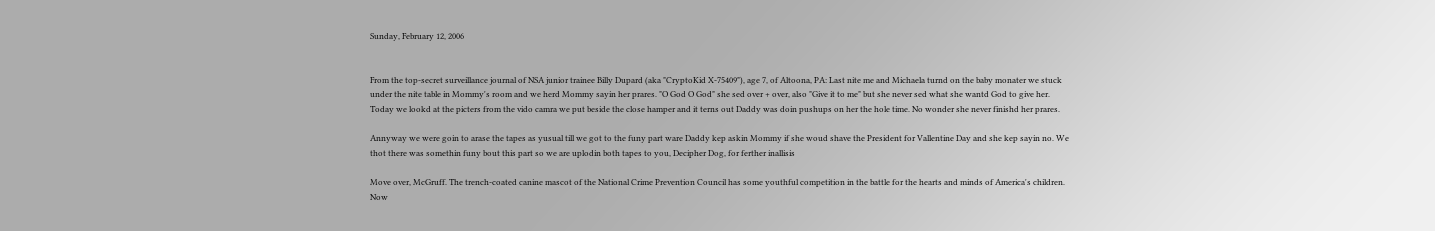Sunday, February 12, 2006


From the top-secret surveillance journal of NSA junior trainee Billy Dupard (aka "CryptoKid X-75409"), age 7, of Altoona, PA: Last nite me and Michaela turnd on the baby monater we stuck under the nite table in Mommy's room and we herd Mommy sayin her prares. "O God O God" she sed over + over, also "Give it to me" but she never sed what she wantd God to give her. Today we lookd at the picters from the vido camra we put beside the close hamper and it terns out Daddy was doin pushups on her the hole time. No wonder she never finishd her prares.

Annyway we were goin to arase the tapes as yusual till we got to the funy part ware Daddy kep askin Mommy if she woud shave the President for Vallentine Day and she kep sayin no. We thot there was somethin funy bout this part so we are uplodin both tapes to you, Decipher Dog, for ferther inallisis

Move over, McGruff. The trench-coated canine mascot of the National Crime Prevention Council has some youthful competition in the battle for the hearts and minds of America's children. Now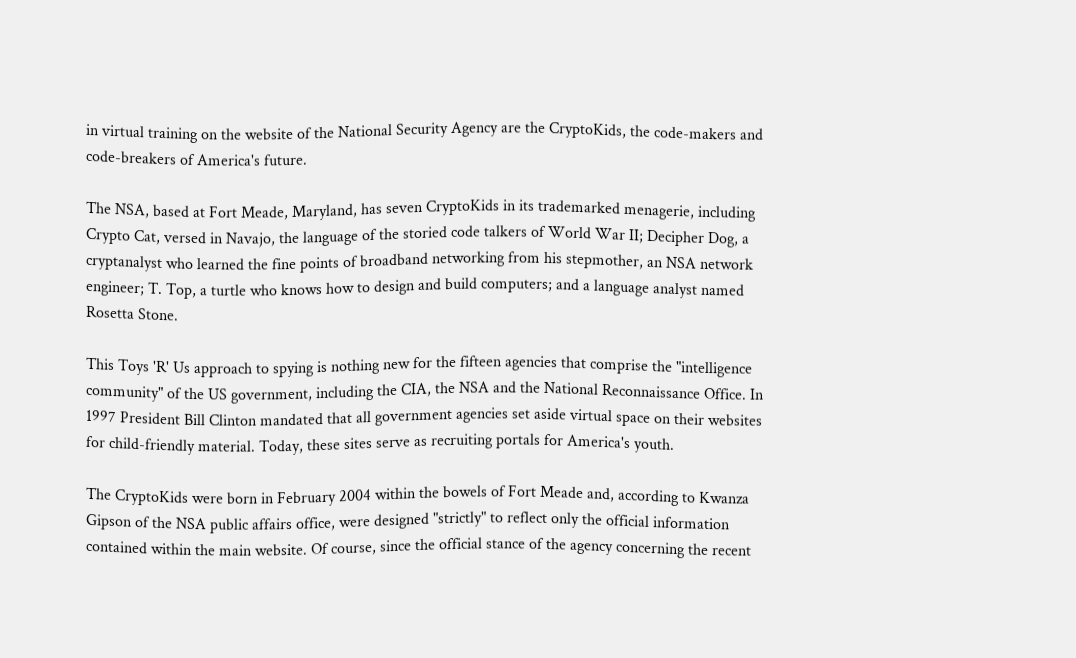in virtual training on the website of the National Security Agency are the CryptoKids, the code-makers and code-breakers of America's future.

The NSA, based at Fort Meade, Maryland, has seven CryptoKids in its trademarked menagerie, including Crypto Cat, versed in Navajo, the language of the storied code talkers of World War II; Decipher Dog, a cryptanalyst who learned the fine points of broadband networking from his stepmother, an NSA network engineer; T. Top, a turtle who knows how to design and build computers; and a language analyst named Rosetta Stone.

This Toys 'R' Us approach to spying is nothing new for the fifteen agencies that comprise the "intelligence community" of the US government, including the CIA, the NSA and the National Reconnaissance Office. In 1997 President Bill Clinton mandated that all government agencies set aside virtual space on their websites for child-friendly material. Today, these sites serve as recruiting portals for America's youth.

The CryptoKids were born in February 2004 within the bowels of Fort Meade and, according to Kwanza Gipson of the NSA public affairs office, were designed "strictly" to reflect only the official information contained within the main website. Of course, since the official stance of the agency concerning the recent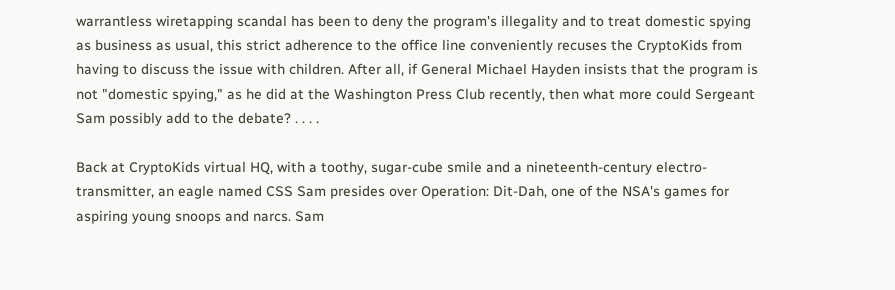warrantless wiretapping scandal has been to deny the program's illegality and to treat domestic spying as business as usual, this strict adherence to the office line conveniently recuses the CryptoKids from having to discuss the issue with children. After all, if General Michael Hayden insists that the program is not "domestic spying," as he did at the Washington Press Club recently, then what more could Sergeant Sam possibly add to the debate? . . . .

Back at CryptoKids virtual HQ, with a toothy, sugar-cube smile and a nineteenth-century electro-transmitter, an eagle named CSS Sam presides over Operation: Dit-Dah, one of the NSA's games for aspiring young snoops and narcs. Sam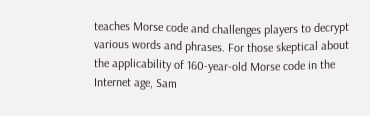teaches Morse code and challenges players to decrypt various words and phrases. For those skeptical about the applicability of 160-year-old Morse code in the Internet age, Sam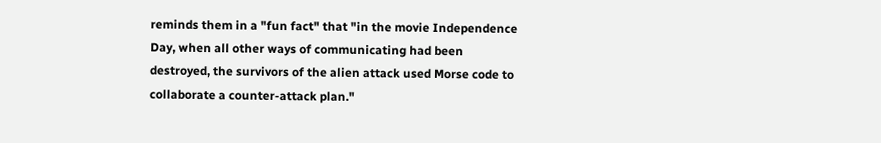reminds them in a "fun fact" that "in the movie Independence Day, when all other ways of communicating had been destroyed, the survivors of the alien attack used Morse code to collaborate a counter-attack plan."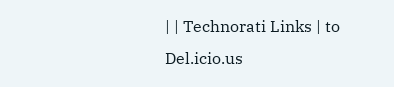| | Technorati Links | to Del.icio.us